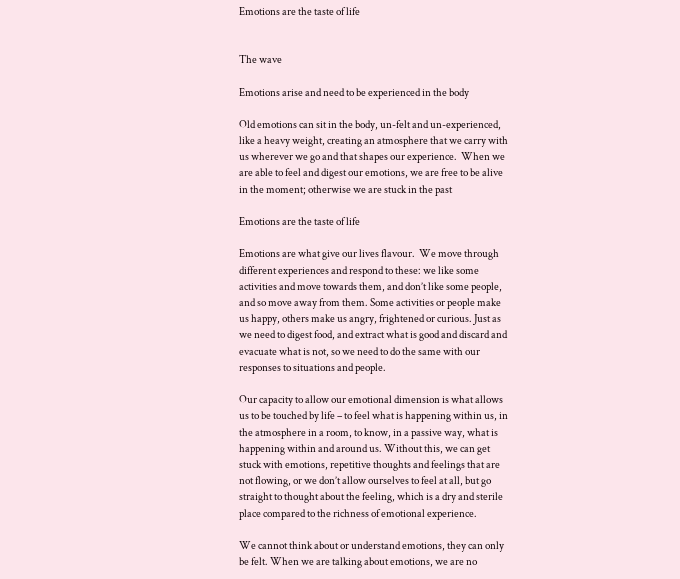Emotions are the taste of life


The wave

Emotions arise and need to be experienced in the body

Old emotions can sit in the body, un-felt and un-experienced, like a heavy weight, creating an atmosphere that we carry with us wherever we go and that shapes our experience.  When we are able to feel and digest our emotions, we are free to be alive in the moment; otherwise we are stuck in the past

Emotions are the taste of life

Emotions are what give our lives flavour.  We move through different experiences and respond to these: we like some activities and move towards them, and don’t like some people, and so move away from them. Some activities or people make us happy, others make us angry, frightened or curious. Just as we need to digest food, and extract what is good and discard and evacuate what is not, so we need to do the same with our responses to situations and people.

Our capacity to allow our emotional dimension is what allows us to be touched by life – to feel what is happening within us, in the atmosphere in a room, to know, in a passive way, what is happening within and around us. Without this, we can get stuck with emotions, repetitive thoughts and feelings that are not flowing, or we don’t allow ourselves to feel at all, but go straight to thought about the feeling, which is a dry and sterile place compared to the richness of emotional experience.

We cannot think about or understand emotions, they can only be felt. When we are talking about emotions, we are no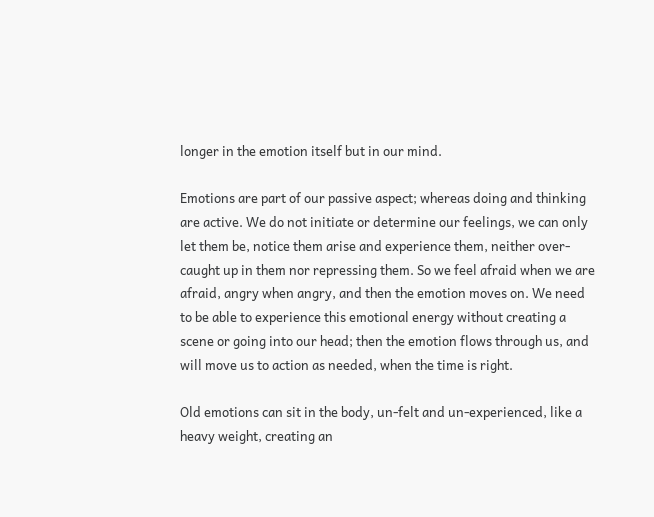longer in the emotion itself but in our mind.

Emotions are part of our passive aspect; whereas doing and thinking are active. We do not initiate or determine our feelings, we can only let them be, notice them arise and experience them, neither over-caught up in them nor repressing them. So we feel afraid when we are afraid, angry when angry, and then the emotion moves on. We need to be able to experience this emotional energy without creating a scene or going into our head; then the emotion flows through us, and will move us to action as needed, when the time is right.

Old emotions can sit in the body, un-felt and un-experienced, like a heavy weight, creating an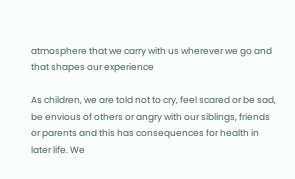atmosphere that we carry with us wherever we go and that shapes our experience

As children, we are told not to cry, feel scared or be sad, be envious of others or angry with our siblings, friends or parents and this has consequences for health in later life. We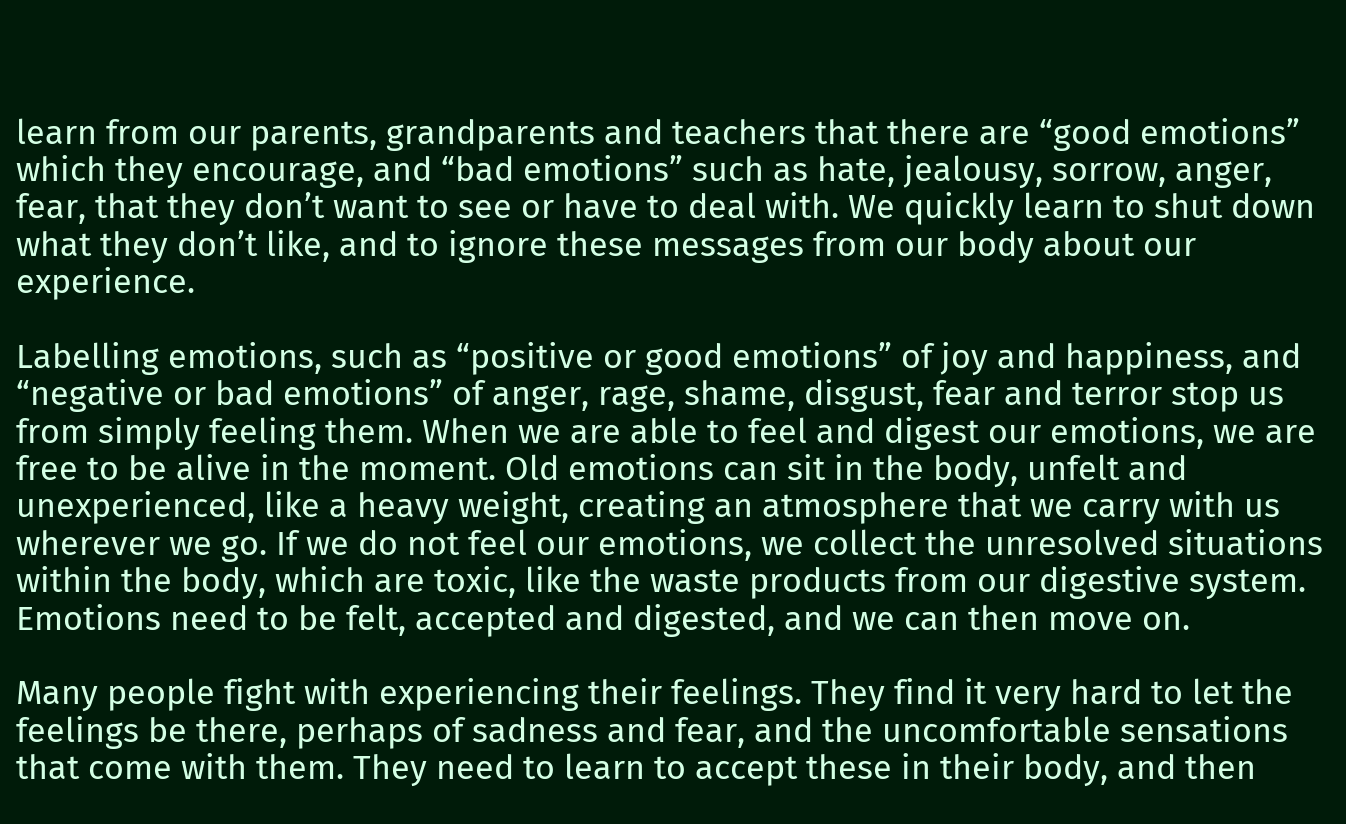learn from our parents, grandparents and teachers that there are “good emotions” which they encourage, and “bad emotions” such as hate, jealousy, sorrow, anger, fear, that they don’t want to see or have to deal with. We quickly learn to shut down what they don’t like, and to ignore these messages from our body about our experience.

Labelling emotions, such as “positive or good emotions” of joy and happiness, and “negative or bad emotions” of anger, rage, shame, disgust, fear and terror stop us from simply feeling them. When we are able to feel and digest our emotions, we are free to be alive in the moment. Old emotions can sit in the body, unfelt and unexperienced, like a heavy weight, creating an atmosphere that we carry with us wherever we go. If we do not feel our emotions, we collect the unresolved situations within the body, which are toxic, like the waste products from our digestive system. Emotions need to be felt, accepted and digested, and we can then move on.

Many people fight with experiencing their feelings. They find it very hard to let the feelings be there, perhaps of sadness and fear, and the uncomfortable sensations that come with them. They need to learn to accept these in their body, and then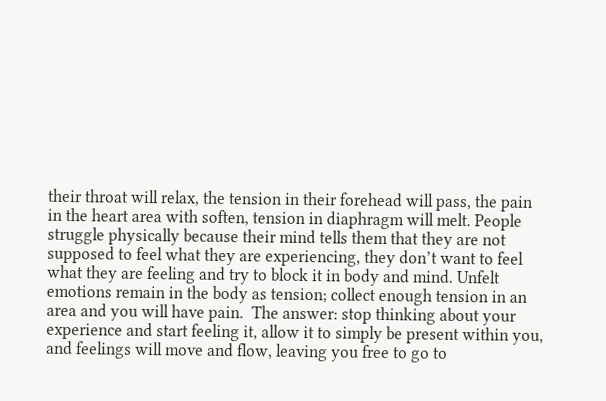their throat will relax, the tension in their forehead will pass, the pain in the heart area with soften, tension in diaphragm will melt. People struggle physically because their mind tells them that they are not supposed to feel what they are experiencing, they don’t want to feel what they are feeling and try to block it in body and mind. Unfelt emotions remain in the body as tension; collect enough tension in an area and you will have pain.  The answer: stop thinking about your experience and start feeling it, allow it to simply be present within you, and feelings will move and flow, leaving you free to go to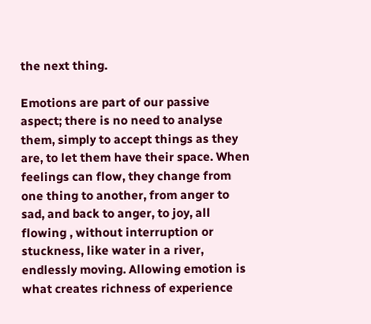the next thing.

Emotions are part of our passive aspect; there is no need to analyse them, simply to accept things as they are, to let them have their space. When feelings can flow, they change from one thing to another, from anger to sad, and back to anger, to joy, all flowing , without interruption or stuckness, like water in a river, endlessly moving. Allowing emotion is what creates richness of experience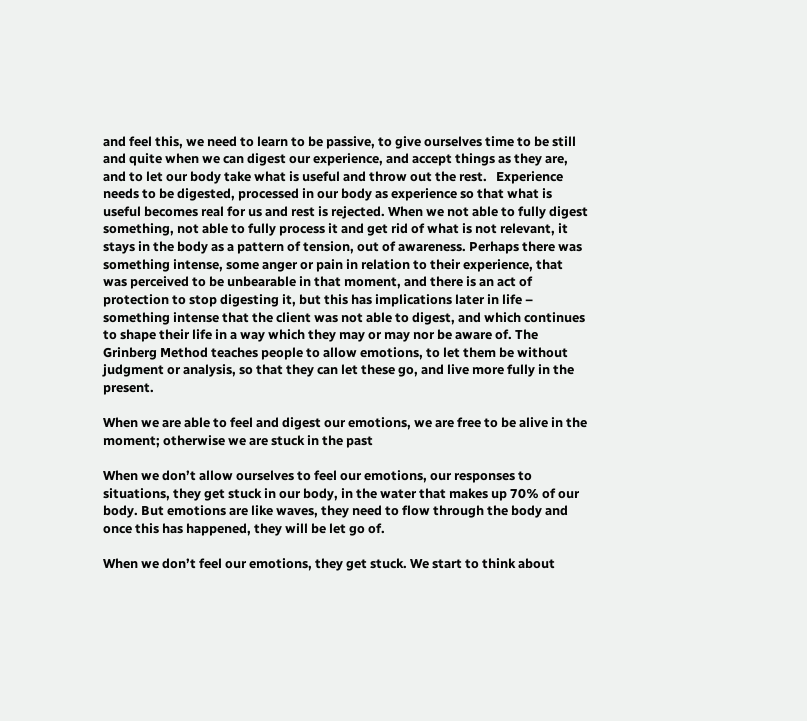and feel this, we need to learn to be passive, to give ourselves time to be still and quite when we can digest our experience, and accept things as they are, and to let our body take what is useful and throw out the rest.   Experience needs to be digested, processed in our body as experience so that what is useful becomes real for us and rest is rejected. When we not able to fully digest something, not able to fully process it and get rid of what is not relevant, it stays in the body as a pattern of tension, out of awareness. Perhaps there was something intense, some anger or pain in relation to their experience, that was perceived to be unbearable in that moment, and there is an act of protection to stop digesting it, but this has implications later in life – something intense that the client was not able to digest, and which continues to shape their life in a way which they may or may nor be aware of. The Grinberg Method teaches people to allow emotions, to let them be without judgment or analysis, so that they can let these go, and live more fully in the present.

When we are able to feel and digest our emotions, we are free to be alive in the moment; otherwise we are stuck in the past

When we don’t allow ourselves to feel our emotions, our responses to situations, they get stuck in our body, in the water that makes up 70% of our body. But emotions are like waves, they need to flow through the body and once this has happened, they will be let go of.

When we don’t feel our emotions, they get stuck. We start to think about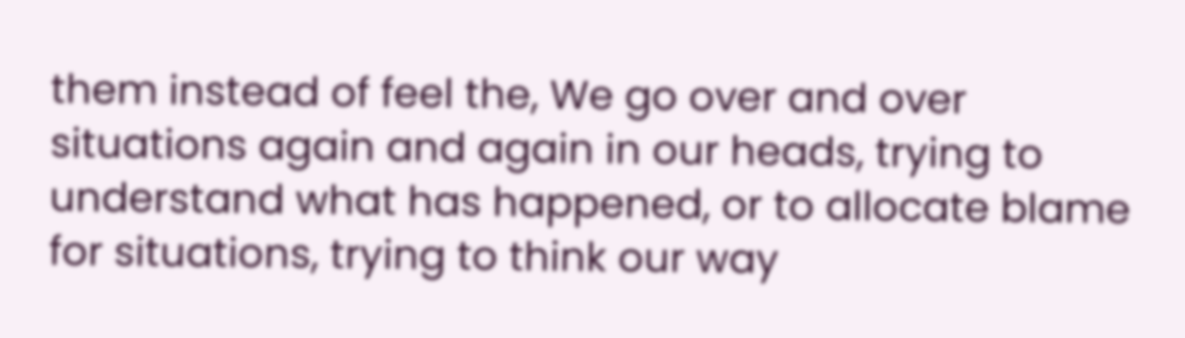them instead of feel the, We go over and over situations again and again in our heads, trying to understand what has happened, or to allocate blame for situations, trying to think our way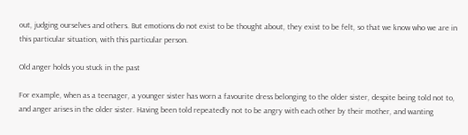out, judging ourselves and others. But emotions do not exist to be thought about, they exist to be felt, so that we know who we are in this particular situation, with this particular person.

Old anger holds you stuck in the past

For example, when as a teenager, a younger sister has worn a favourite dress belonging to the older sister, despite being told not to, and anger arises in the older sister. Having been told repeatedly not to be angry with each other by their mother, and wanting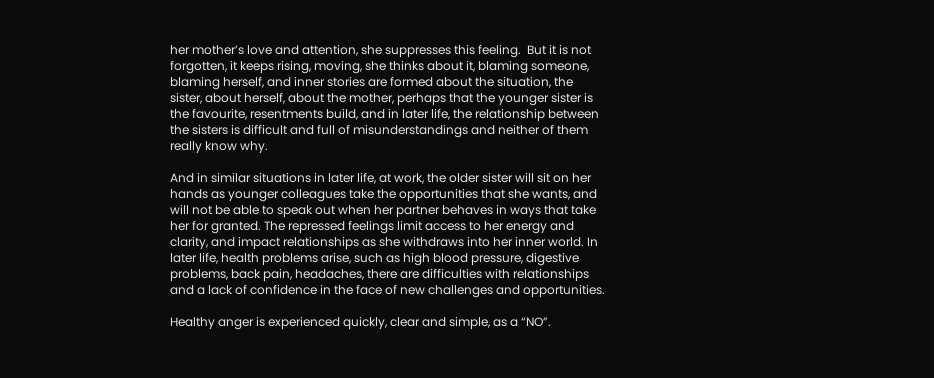her mother’s love and attention, she suppresses this feeling.  But it is not forgotten, it keeps rising, moving, she thinks about it, blaming someone, blaming herself, and inner stories are formed about the situation, the sister, about herself, about the mother, perhaps that the younger sister is the favourite, resentments build, and in later life, the relationship between the sisters is difficult and full of misunderstandings and neither of them really know why.

And in similar situations in later life, at work, the older sister will sit on her hands as younger colleagues take the opportunities that she wants, and will not be able to speak out when her partner behaves in ways that take her for granted. The repressed feelings limit access to her energy and clarity, and impact relationships as she withdraws into her inner world. In later life, health problems arise, such as high blood pressure, digestive problems, back pain, headaches, there are difficulties with relationships and a lack of confidence in the face of new challenges and opportunities.

Healthy anger is experienced quickly, clear and simple, as a “NO”.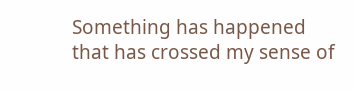Something has happened that has crossed my sense of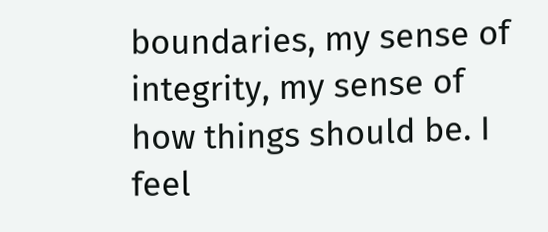boundaries, my sense of integrity, my sense of how things should be. I feel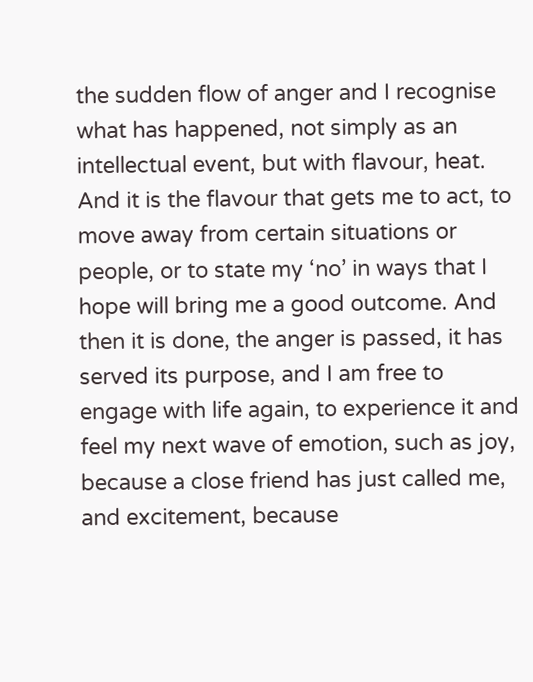the sudden flow of anger and I recognise what has happened, not simply as an intellectual event, but with flavour, heat.   And it is the flavour that gets me to act, to move away from certain situations or people, or to state my ‘no’ in ways that I hope will bring me a good outcome. And then it is done, the anger is passed, it has served its purpose, and I am free to engage with life again, to experience it and feel my next wave of emotion, such as joy, because a close friend has just called me, and excitement, because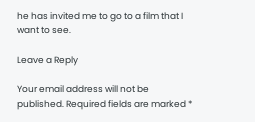he has invited me to go to a film that I want to see.

Leave a Reply

Your email address will not be published. Required fields are marked *